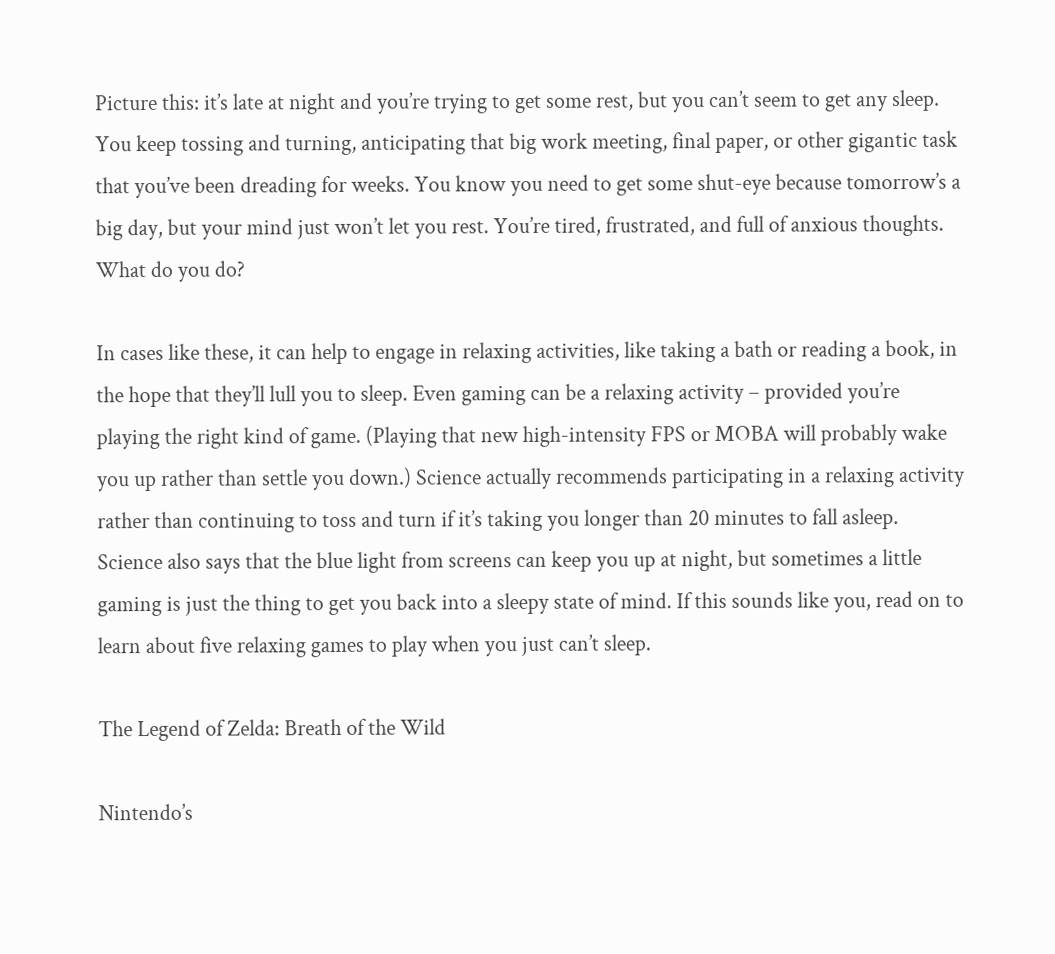Picture this: it’s late at night and you’re trying to get some rest, but you can’t seem to get any sleep. You keep tossing and turning, anticipating that big work meeting, final paper, or other gigantic task that you’ve been dreading for weeks. You know you need to get some shut-eye because tomorrow’s a big day, but your mind just won’t let you rest. You’re tired, frustrated, and full of anxious thoughts. What do you do?

In cases like these, it can help to engage in relaxing activities, like taking a bath or reading a book, in the hope that they’ll lull you to sleep. Even gaming can be a relaxing activity – provided you’re playing the right kind of game. (Playing that new high-intensity FPS or MOBA will probably wake you up rather than settle you down.) Science actually recommends participating in a relaxing activity rather than continuing to toss and turn if it’s taking you longer than 20 minutes to fall asleep. Science also says that the blue light from screens can keep you up at night, but sometimes a little gaming is just the thing to get you back into a sleepy state of mind. If this sounds like you, read on to learn about five relaxing games to play when you just can’t sleep.

The Legend of Zelda: Breath of the Wild

Nintendo’s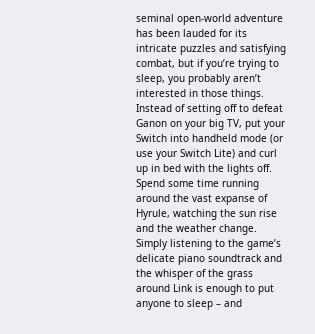seminal open-world adventure has been lauded for its intricate puzzles and satisfying combat, but if you’re trying to sleep, you probably aren’t interested in those things. Instead of setting off to defeat Ganon on your big TV, put your Switch into handheld mode (or use your Switch Lite) and curl up in bed with the lights off. Spend some time running around the vast expanse of Hyrule, watching the sun rise and the weather change. Simply listening to the game’s delicate piano soundtrack and the whisper of the grass around Link is enough to put anyone to sleep – and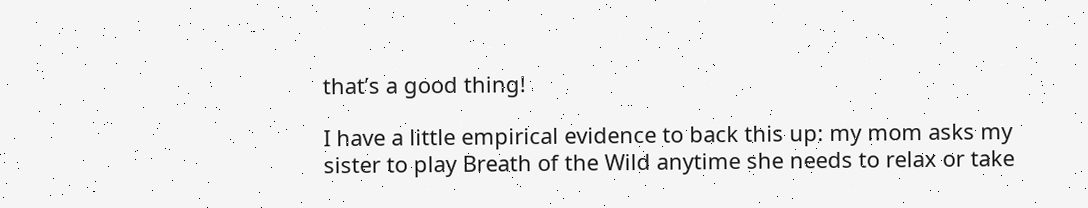that’s a good thing!

I have a little empirical evidence to back this up: my mom asks my sister to play Breath of the Wild anytime she needs to relax or take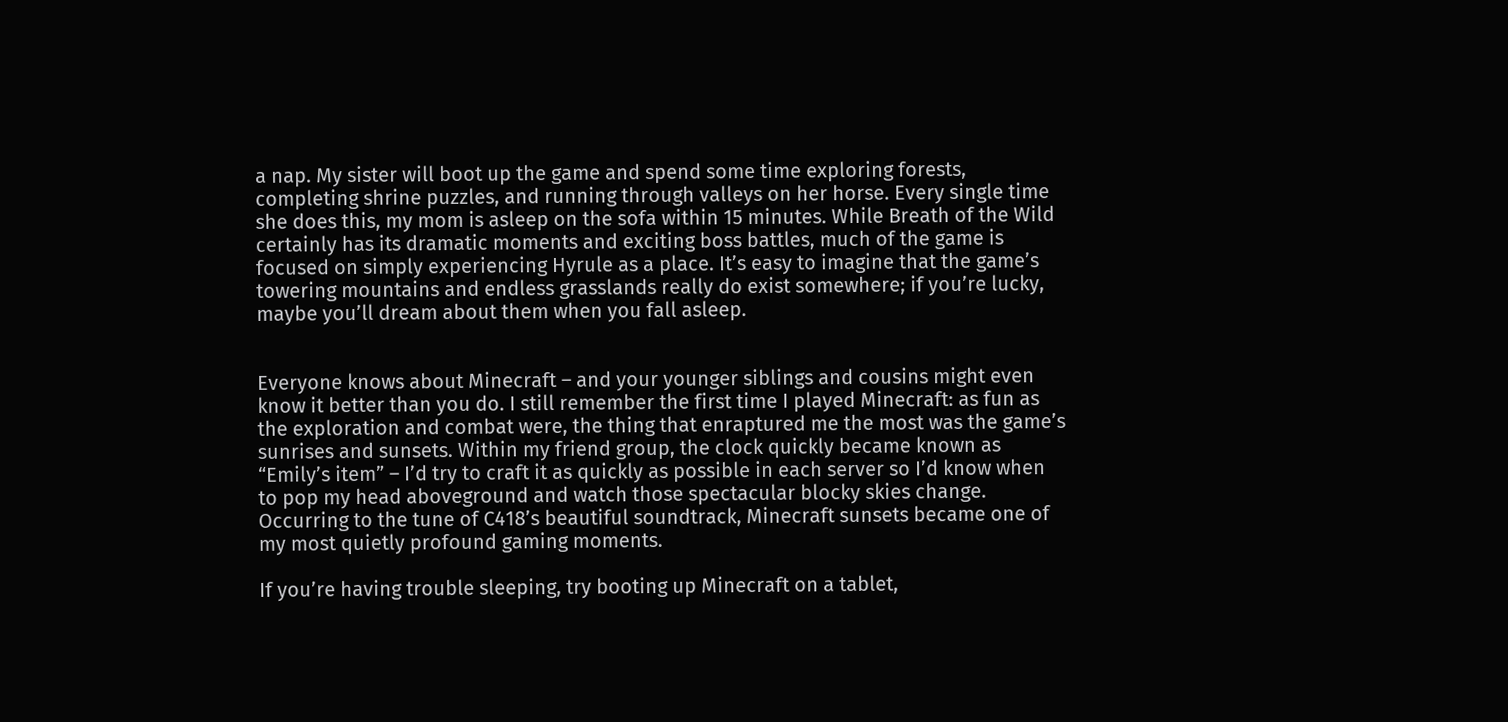a nap. My sister will boot up the game and spend some time exploring forests, completing shrine puzzles, and running through valleys on her horse. Every single time she does this, my mom is asleep on the sofa within 15 minutes. While Breath of the Wild certainly has its dramatic moments and exciting boss battles, much of the game is focused on simply experiencing Hyrule as a place. It’s easy to imagine that the game’s towering mountains and endless grasslands really do exist somewhere; if you’re lucky, maybe you’ll dream about them when you fall asleep.


Everyone knows about Minecraft – and your younger siblings and cousins might even know it better than you do. I still remember the first time I played Minecraft: as fun as the exploration and combat were, the thing that enraptured me the most was the game’s sunrises and sunsets. Within my friend group, the clock quickly became known as “Emily’s item” – I’d try to craft it as quickly as possible in each server so I’d know when to pop my head aboveground and watch those spectacular blocky skies change. Occurring to the tune of C418’s beautiful soundtrack, Minecraft sunsets became one of my most quietly profound gaming moments.

If you’re having trouble sleeping, try booting up Minecraft on a tablet,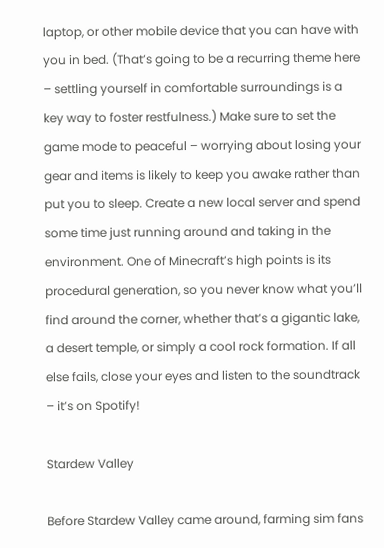laptop, or other mobile device that you can have with you in bed. (That’s going to be a recurring theme here – settling yourself in comfortable surroundings is a key way to foster restfulness.) Make sure to set the game mode to peaceful – worrying about losing your gear and items is likely to keep you awake rather than put you to sleep. Create a new local server and spend some time just running around and taking in the environment. One of Minecraft’s high points is its procedural generation, so you never know what you’ll find around the corner, whether that’s a gigantic lake, a desert temple, or simply a cool rock formation. If all else fails, close your eyes and listen to the soundtrack – it’s on Spotify!

Stardew Valley

Before Stardew Valley came around, farming sim fans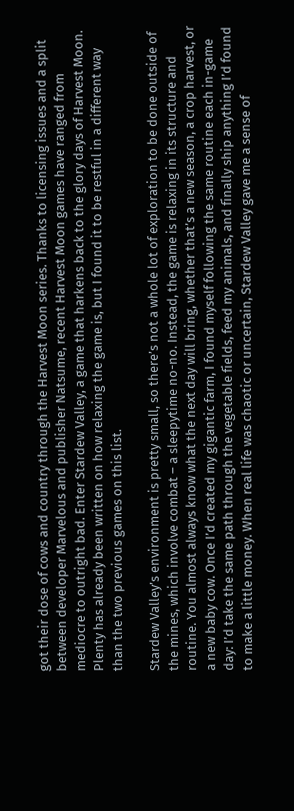got their dose of cows and country through the Harvest Moon series. Thanks to licensing issues and a split between developer Marvelous and publisher Natsume, recent Harvest Moon games have ranged from mediocre to outright bad. Enter Stardew Valley, a game that harkens back to the glory days of Harvest Moon. Plenty has already been written on how relaxing the game is, but I found it to be restful in a different way than the two previous games on this list.

Stardew Valley’s environment is pretty small, so there’s not a whole lot of exploration to be done outside of the mines, which involve combat – a sleepytime no-no. Instead, the game is relaxing in its structure and routine. You almost always know what the next day will bring, whether that’s a new season, a crop harvest, or a new baby cow. Once I’d created my gigantic farm, I found myself following the same routine each in-game day: I’d take the same path through the vegetable fields, feed my animals, and finally ship anything I’d found to make a little money. When real life was chaotic or uncertain, Stardew Valley gave me a sense of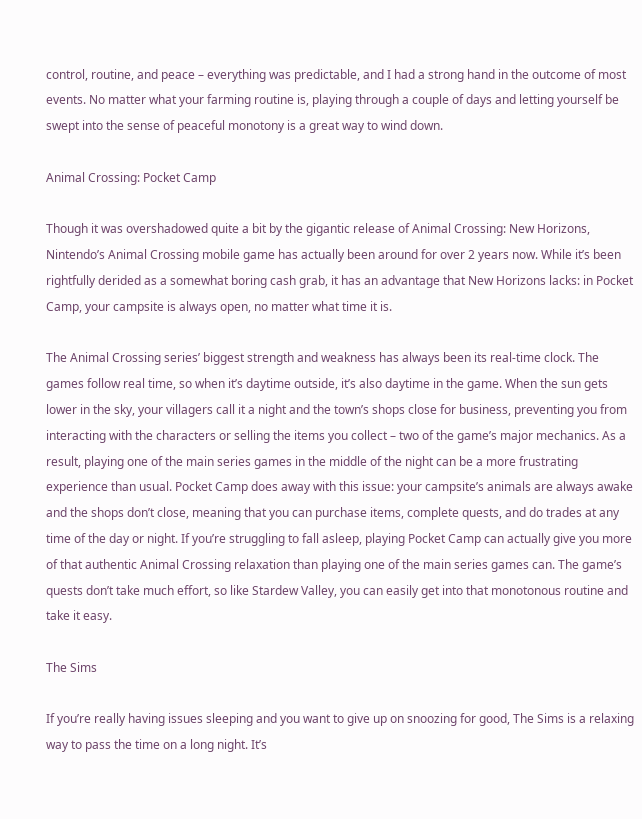control, routine, and peace – everything was predictable, and I had a strong hand in the outcome of most events. No matter what your farming routine is, playing through a couple of days and letting yourself be swept into the sense of peaceful monotony is a great way to wind down.

Animal Crossing: Pocket Camp

Though it was overshadowed quite a bit by the gigantic release of Animal Crossing: New Horizons, Nintendo’s Animal Crossing mobile game has actually been around for over 2 years now. While it’s been rightfully derided as a somewhat boring cash grab, it has an advantage that New Horizons lacks: in Pocket Camp, your campsite is always open, no matter what time it is.

The Animal Crossing series’ biggest strength and weakness has always been its real-time clock. The games follow real time, so when it’s daytime outside, it’s also daytime in the game. When the sun gets lower in the sky, your villagers call it a night and the town’s shops close for business, preventing you from interacting with the characters or selling the items you collect – two of the game’s major mechanics. As a result, playing one of the main series games in the middle of the night can be a more frustrating experience than usual. Pocket Camp does away with this issue: your campsite’s animals are always awake and the shops don’t close, meaning that you can purchase items, complete quests, and do trades at any time of the day or night. If you’re struggling to fall asleep, playing Pocket Camp can actually give you more of that authentic Animal Crossing relaxation than playing one of the main series games can. The game’s quests don’t take much effort, so like Stardew Valley, you can easily get into that monotonous routine and take it easy.

The Sims

If you’re really having issues sleeping and you want to give up on snoozing for good, The Sims is a relaxing way to pass the time on a long night. It’s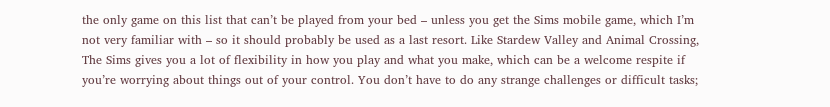the only game on this list that can’t be played from your bed – unless you get the Sims mobile game, which I’m not very familiar with – so it should probably be used as a last resort. Like Stardew Valley and Animal Crossing, The Sims gives you a lot of flexibility in how you play and what you make, which can be a welcome respite if you’re worrying about things out of your control. You don’t have to do any strange challenges or difficult tasks;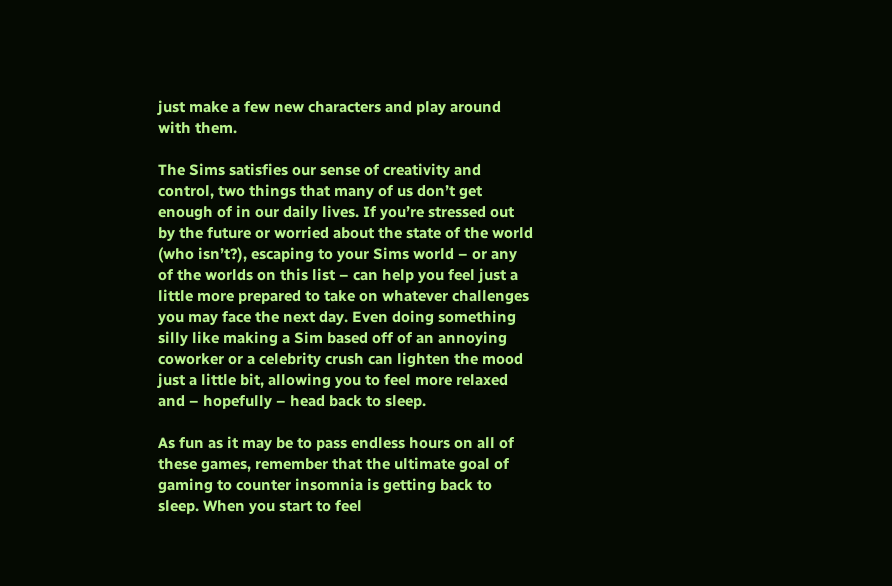just make a few new characters and play around with them.

The Sims satisfies our sense of creativity and control, two things that many of us don’t get enough of in our daily lives. If you’re stressed out by the future or worried about the state of the world (who isn’t?), escaping to your Sims world – or any of the worlds on this list – can help you feel just a little more prepared to take on whatever challenges you may face the next day. Even doing something silly like making a Sim based off of an annoying coworker or a celebrity crush can lighten the mood just a little bit, allowing you to feel more relaxed and – hopefully – head back to sleep.

As fun as it may be to pass endless hours on all of these games, remember that the ultimate goal of gaming to counter insomnia is getting back to sleep. When you start to feel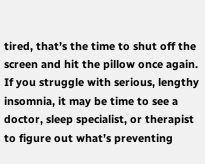tired, that’s the time to shut off the screen and hit the pillow once again. If you struggle with serious, lengthy insomnia, it may be time to see a doctor, sleep specialist, or therapist to figure out what’s preventing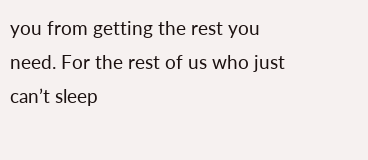you from getting the rest you need. For the rest of us who just can’t sleep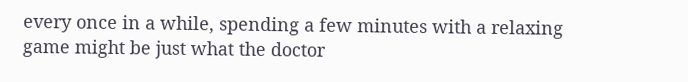every once in a while, spending a few minutes with a relaxing game might be just what the doctor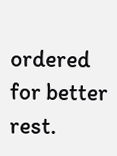ordered for better rest.